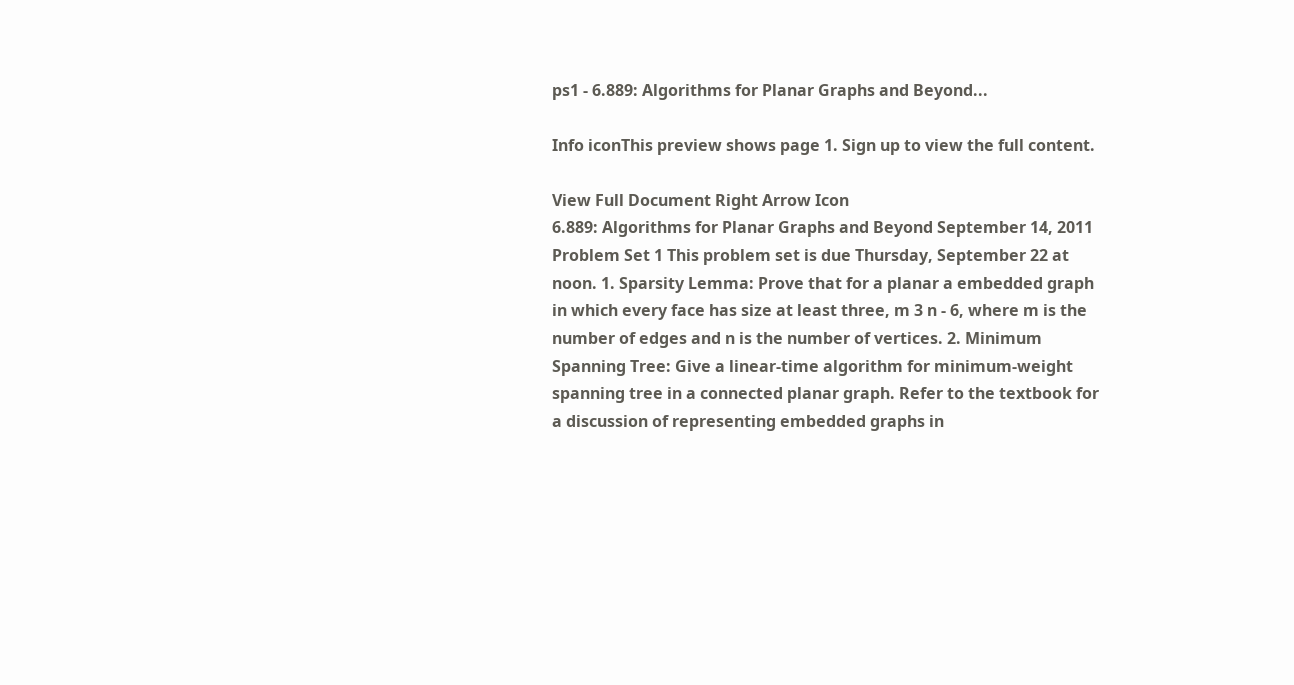ps1 - 6.889: Algorithms for Planar Graphs and Beyond...

Info iconThis preview shows page 1. Sign up to view the full content.

View Full Document Right Arrow Icon
6.889: Algorithms for Planar Graphs and Beyond September 14, 2011 Problem Set 1 This problem set is due Thursday, September 22 at noon. 1. Sparsity Lemma: Prove that for a planar a embedded graph in which every face has size at least three, m 3 n - 6, where m is the number of edges and n is the number of vertices. 2. Minimum Spanning Tree: Give a linear-time algorithm for minimum-weight spanning tree in a connected planar graph. Refer to the textbook for a discussion of representing embedded graphs in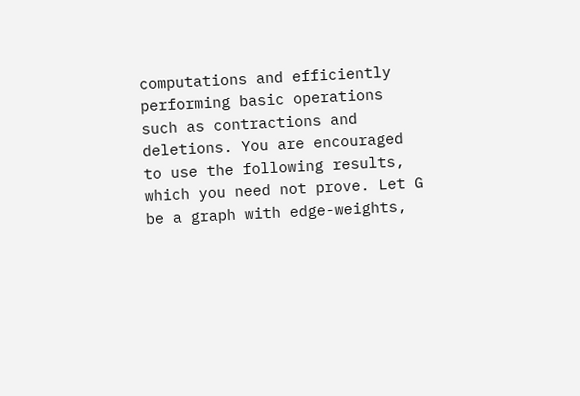computations and efficiently performing basic operations such as contractions and deletions. You are encouraged to use the following results, which you need not prove. Let G be a graph with edge-weights,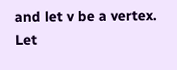and let v be a vertex. Let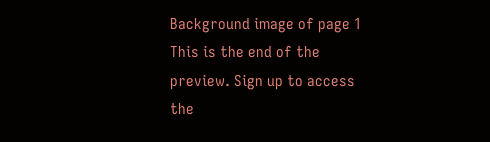Background image of page 1
This is the end of the preview. Sign up to access the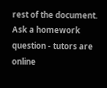rest of the document.
Ask a homework question - tutors are online